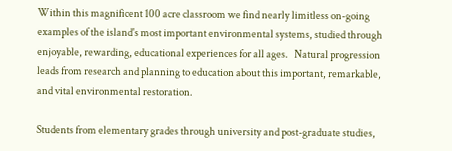Within this magnificent 100 acre classroom we find nearly limitless on-going examples of the island's most important environmental systems, studied through enjoyable, rewarding, educational experiences for all ages.   Natural progression leads from research and planning to education about this important, remarkable, and vital environmental restoration.

Students from elementary grades through university and post-graduate studies,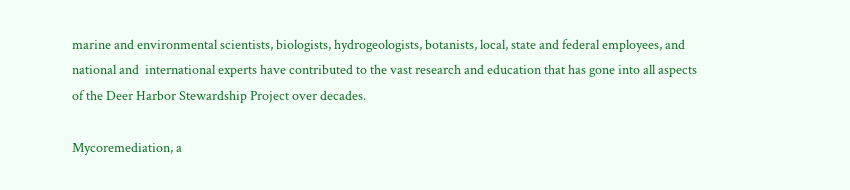marine and environmental scientists, biologists, hydrogeologists, botanists, local, state and federal employees, and national and  international experts have contributed to the vast research and education that has gone into all aspects of the Deer Harbor Stewardship Project over decades.

Mycoremediation, a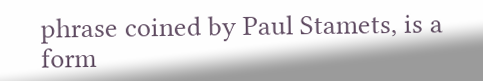phrase coined by Paul Stamets, is a form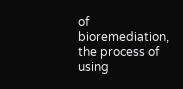of bioremediation, the process of using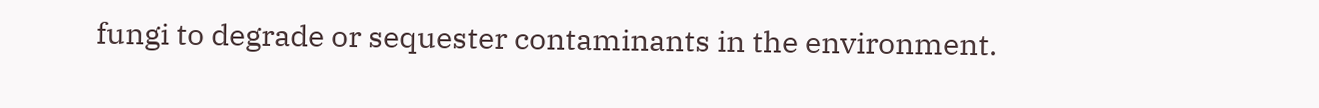fungi to degrade or sequester contaminants in the environment.